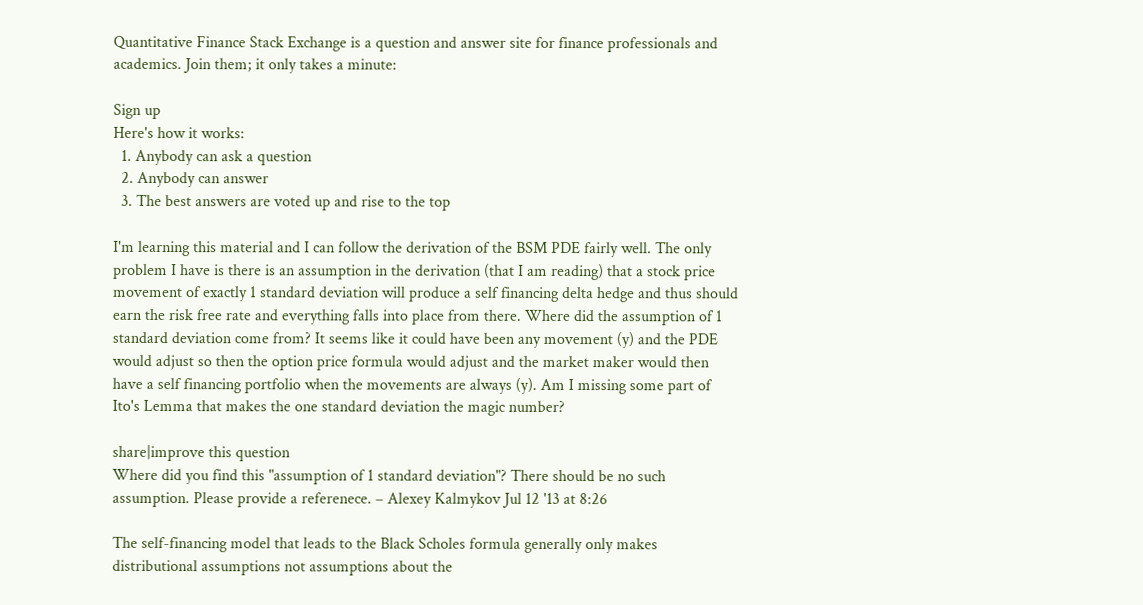Quantitative Finance Stack Exchange is a question and answer site for finance professionals and academics. Join them; it only takes a minute:

Sign up
Here's how it works:
  1. Anybody can ask a question
  2. Anybody can answer
  3. The best answers are voted up and rise to the top

I'm learning this material and I can follow the derivation of the BSM PDE fairly well. The only problem I have is there is an assumption in the derivation (that I am reading) that a stock price movement of exactly 1 standard deviation will produce a self financing delta hedge and thus should earn the risk free rate and everything falls into place from there. Where did the assumption of 1 standard deviation come from? It seems like it could have been any movement (y) and the PDE would adjust so then the option price formula would adjust and the market maker would then have a self financing portfolio when the movements are always (y). Am I missing some part of Ito's Lemma that makes the one standard deviation the magic number?

share|improve this question
Where did you find this "assumption of 1 standard deviation"? There should be no such assumption. Please provide a referenece. – Alexey Kalmykov Jul 12 '13 at 8:26

The self-financing model that leads to the Black Scholes formula generally only makes distributional assumptions not assumptions about the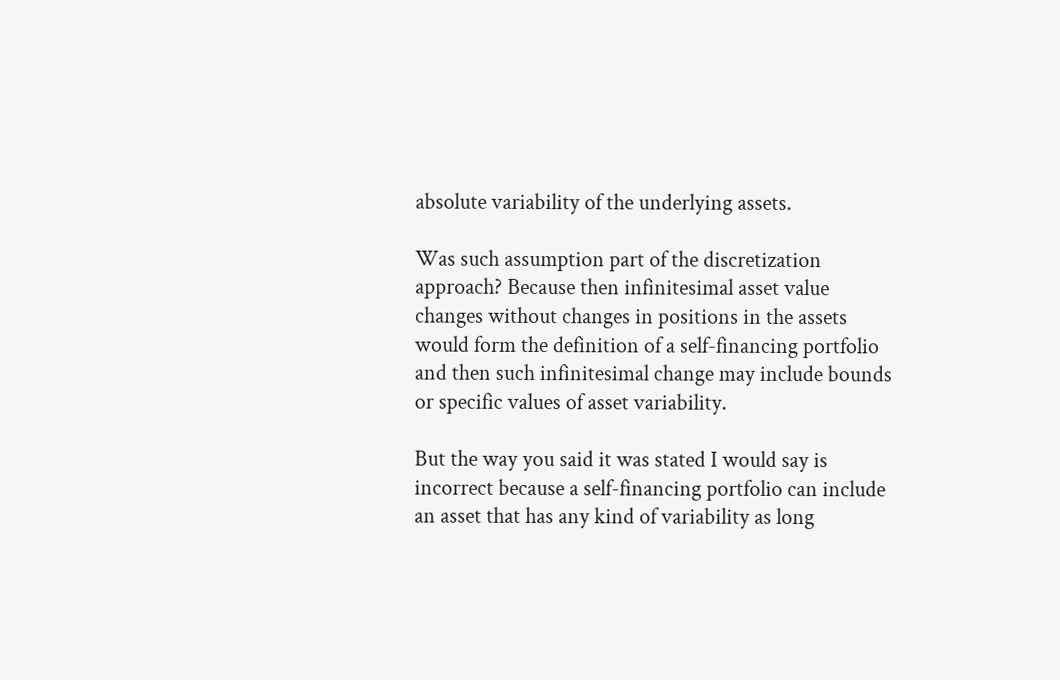absolute variability of the underlying assets.

Was such assumption part of the discretization approach? Because then infinitesimal asset value changes without changes in positions in the assets would form the definition of a self-financing portfolio and then such infinitesimal change may include bounds or specific values of asset variability.

But the way you said it was stated I would say is incorrect because a self-financing portfolio can include an asset that has any kind of variability as long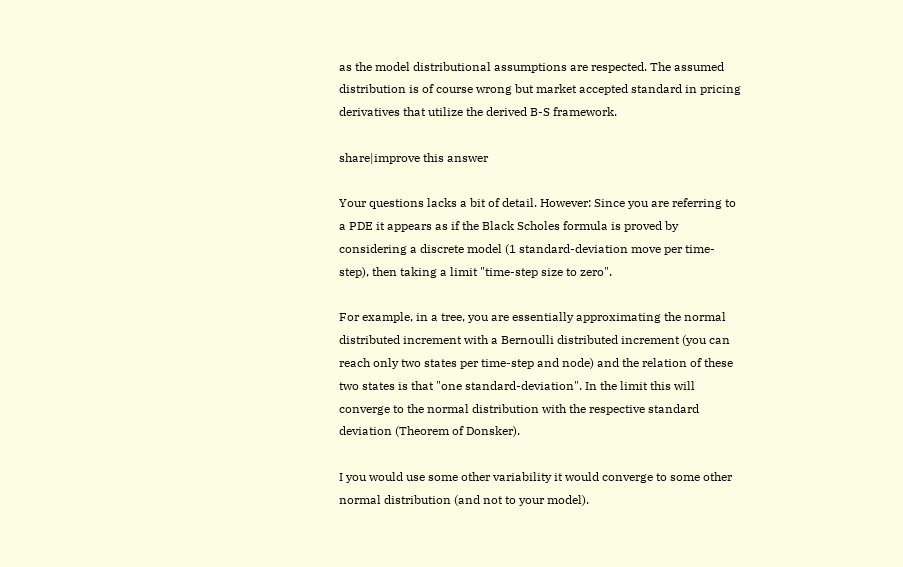as the model distributional assumptions are respected. The assumed distribution is of course wrong but market accepted standard in pricing derivatives that utilize the derived B-S framework.

share|improve this answer

Your questions lacks a bit of detail. However: Since you are referring to a PDE it appears as if the Black Scholes formula is proved by considering a discrete model (1 standard-deviation move per time-step), then taking a limit "time-step size to zero".

For example, in a tree, you are essentially approximating the normal distributed increment with a Bernoulli distributed increment (you can reach only two states per time-step and node) and the relation of these two states is that "one standard-deviation". In the limit this will converge to the normal distribution with the respective standard deviation (Theorem of Donsker).

I you would use some other variability it would converge to some other normal distribution (and not to your model).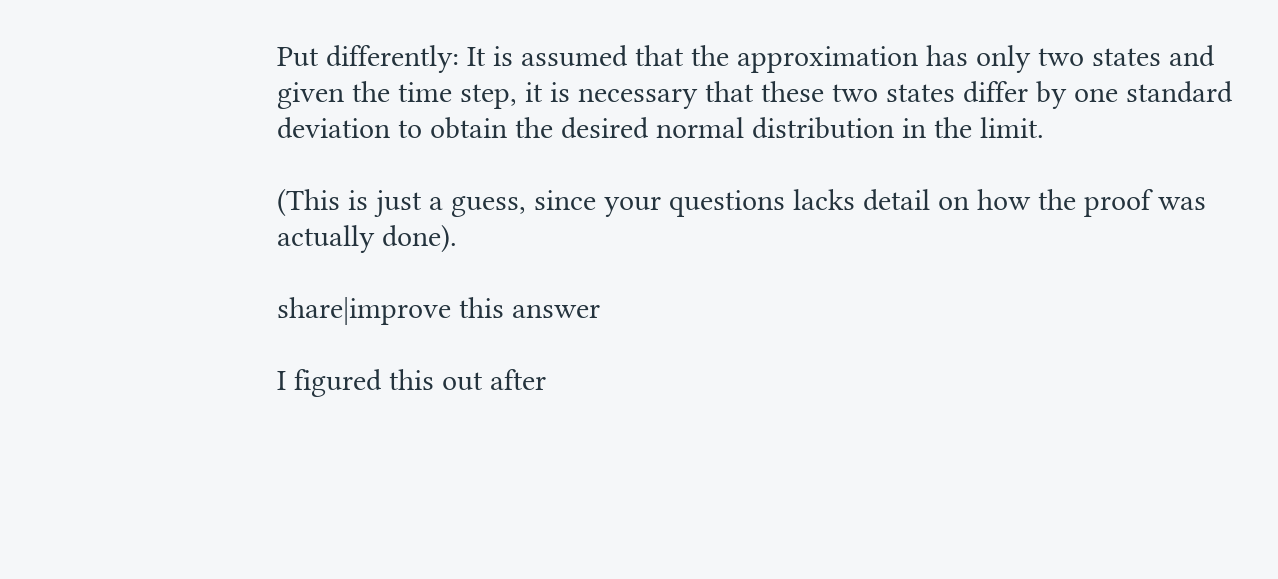Put differently: It is assumed that the approximation has only two states and given the time step, it is necessary that these two states differ by one standard deviation to obtain the desired normal distribution in the limit.

(This is just a guess, since your questions lacks detail on how the proof was actually done).

share|improve this answer

I figured this out after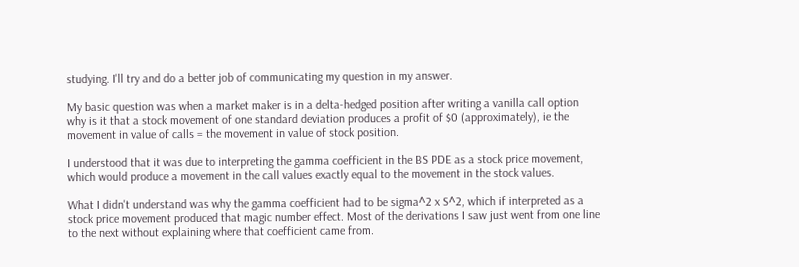studying. I'll try and do a better job of communicating my question in my answer.

My basic question was when a market maker is in a delta-hedged position after writing a vanilla call option why is it that a stock movement of one standard deviation produces a profit of $0 (approximately), ie the movement in value of calls = the movement in value of stock position.

I understood that it was due to interpreting the gamma coefficient in the BS PDE as a stock price movement, which would produce a movement in the call values exactly equal to the movement in the stock values.

What I didn't understand was why the gamma coefficient had to be sigma^2 x S^2, which if interpreted as a stock price movement produced that magic number effect. Most of the derivations I saw just went from one line to the next without explaining where that coefficient came from.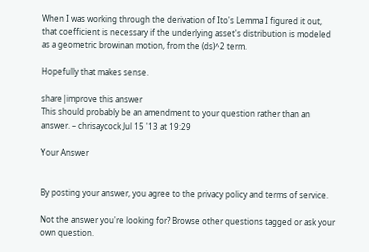When I was working through the derivation of Ito's Lemma I figured it out, that coefficient is necessary if the underlying asset's distribution is modeled as a geometric browinan motion, from the (ds)^2 term.

Hopefully that makes sense.

share|improve this answer
This should probably be an amendment to your question rather than an answer. – chrisaycock Jul 15 '13 at 19:29

Your Answer


By posting your answer, you agree to the privacy policy and terms of service.

Not the answer you're looking for? Browse other questions tagged or ask your own question.